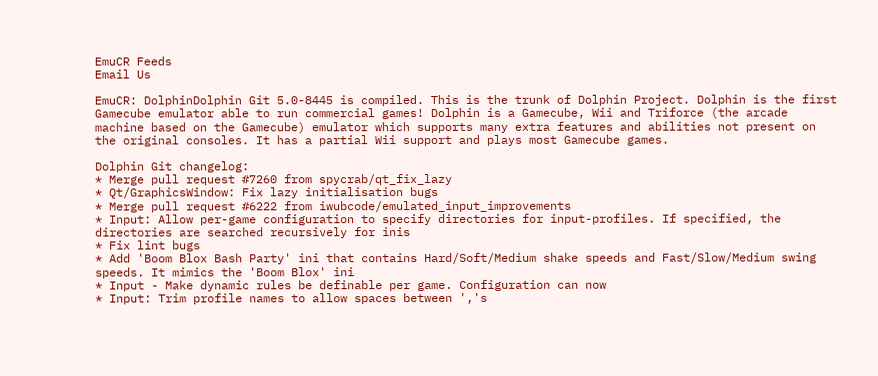EmuCR Feeds
Email Us

EmuCR: DolphinDolphin Git 5.0-8445 is compiled. This is the trunk of Dolphin Project. Dolphin is the first Gamecube emulator able to run commercial games! Dolphin is a Gamecube, Wii and Triforce (the arcade machine based on the Gamecube) emulator which supports many extra features and abilities not present on the original consoles. It has a partial Wii support and plays most Gamecube games.

Dolphin Git changelog:
* Merge pull request #7260 from spycrab/qt_fix_lazy
* Qt/GraphicsWindow: Fix lazy initialisation bugs
* Merge pull request #6222 from iwubcode/emulated_input_improvements
* Input: Allow per-game configuration to specify directories for input-profiles. If specified, the directories are searched recursively for inis
* Fix lint bugs
* Add 'Boom Blox Bash Party' ini that contains Hard/Soft/Medium shake speeds and Fast/Slow/Medium swing speeds. It mimics the 'Boom Blox' ini
* Input - Make dynamic rules be definable per game. Configuration can now
* Input: Trim profile names to allow spaces between ','s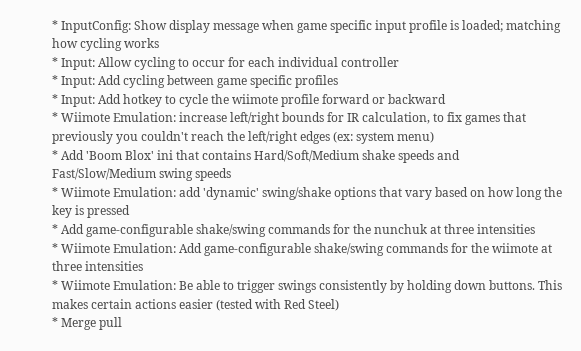* InputConfig: Show display message when game specific input profile is loaded; matching how cycling works
* Input: Allow cycling to occur for each individual controller
* Input: Add cycling between game specific profiles
* Input: Add hotkey to cycle the wiimote profile forward or backward
* Wiimote Emulation: increase left/right bounds for IR calculation, to fix games that previously you couldn't reach the left/right edges (ex: system menu)
* Add 'Boom Blox' ini that contains Hard/Soft/Medium shake speeds and Fast/Slow/Medium swing speeds
* Wiimote Emulation: add 'dynamic' swing/shake options that vary based on how long the key is pressed
* Add game-configurable shake/swing commands for the nunchuk at three intensities
* Wiimote Emulation: Add game-configurable shake/swing commands for the wiimote at three intensities
* Wiimote Emulation: Be able to trigger swings consistently by holding down buttons. This makes certain actions easier (tested with Red Steel)
* Merge pull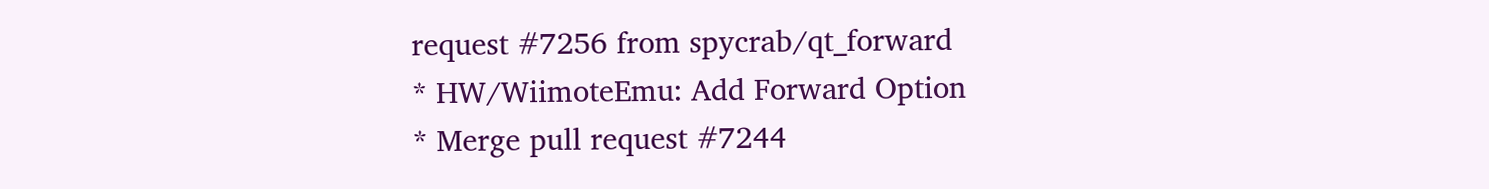request #7256 from spycrab/qt_forward
* HW/WiimoteEmu: Add Forward Option
* Merge pull request #7244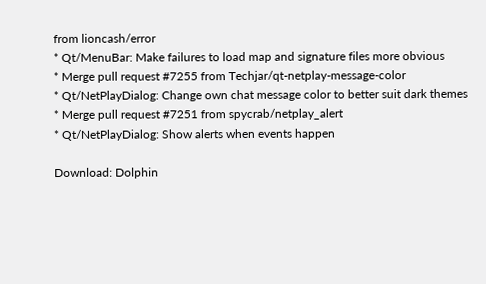from lioncash/error
* Qt/MenuBar: Make failures to load map and signature files more obvious
* Merge pull request #7255 from Techjar/qt-netplay-message-color
* Qt/NetPlayDialog: Change own chat message color to better suit dark themes
* Merge pull request #7251 from spycrab/netplay_alert
* Qt/NetPlayDialog: Show alerts when events happen

Download: Dolphin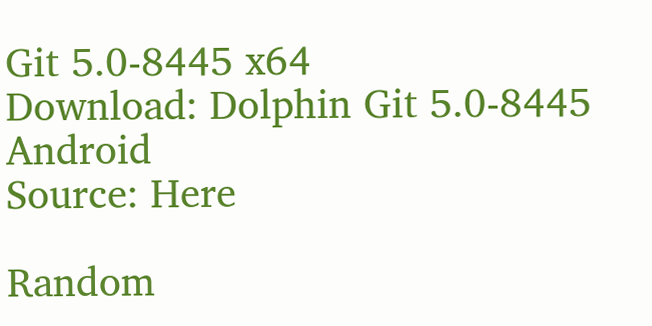Git 5.0-8445 x64
Download: Dolphin Git 5.0-8445 Android
Source: Here

Random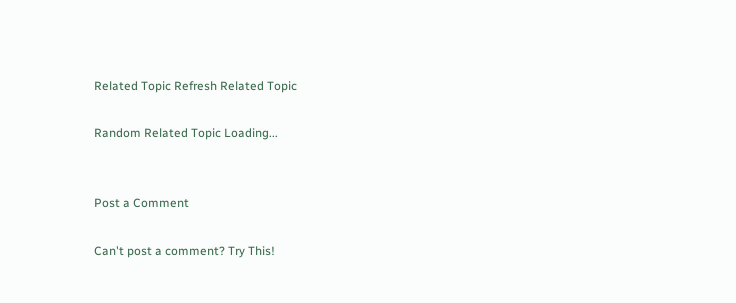Related Topic Refresh Related Topic

Random Related Topic Loading...


Post a Comment

Can't post a comment? Try This!